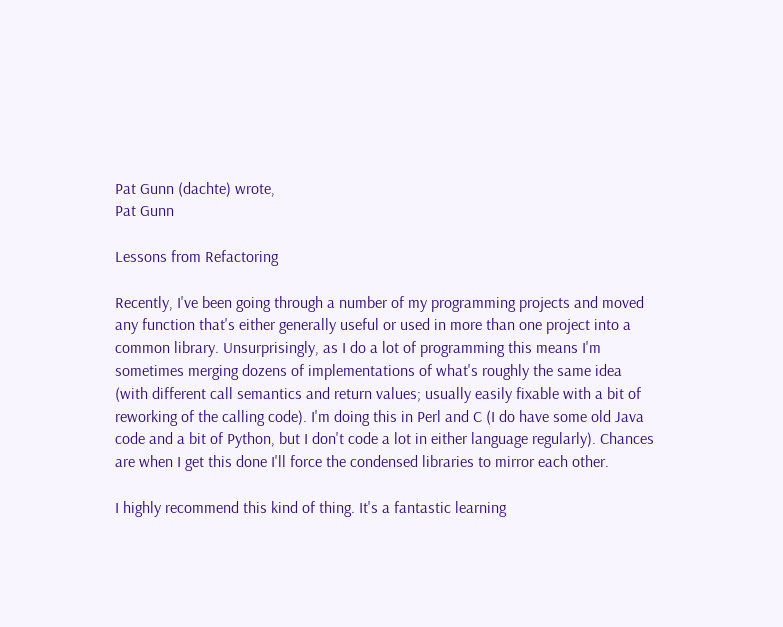Pat Gunn (dachte) wrote,
Pat Gunn

Lessons from Refactoring

Recently, I've been going through a number of my programming projects and moved any function that's either generally useful or used in more than one project into a common library. Unsurprisingly, as I do a lot of programming this means I'm sometimes merging dozens of implementations of what's roughly the same idea (with different call semantics and return values; usually easily fixable with a bit of reworking of the calling code). I'm doing this in Perl and C (I do have some old Java code and a bit of Python, but I don't code a lot in either language regularly). Chances are when I get this done I'll force the condensed libraries to mirror each other.

I highly recommend this kind of thing. It's a fantastic learning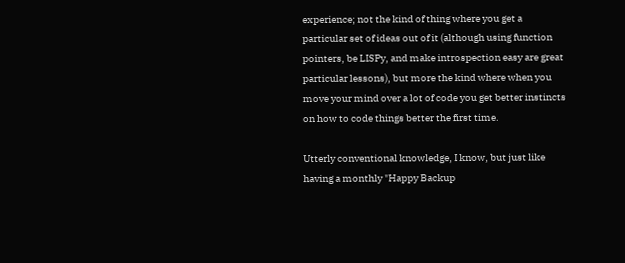experience; not the kind of thing where you get a particular set of ideas out of it (although using function pointers, be LISPy, and make introspection easy are great particular lessons), but more the kind where when you move your mind over a lot of code you get better instincts on how to code things better the first time.

Utterly conventional knowledge, I know, but just like having a monthly "Happy Backup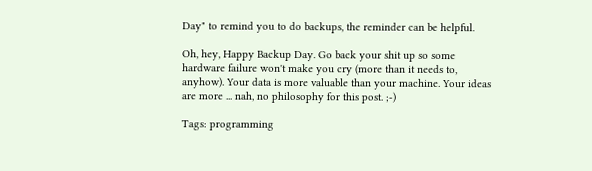Day" to remind you to do backups, the reminder can be helpful.

Oh, hey, Happy Backup Day. Go back your shit up so some hardware failure won't make you cry (more than it needs to, anyhow). Your data is more valuable than your machine. Your ideas are more ... nah, no philosophy for this post. ;-)

Tags: programming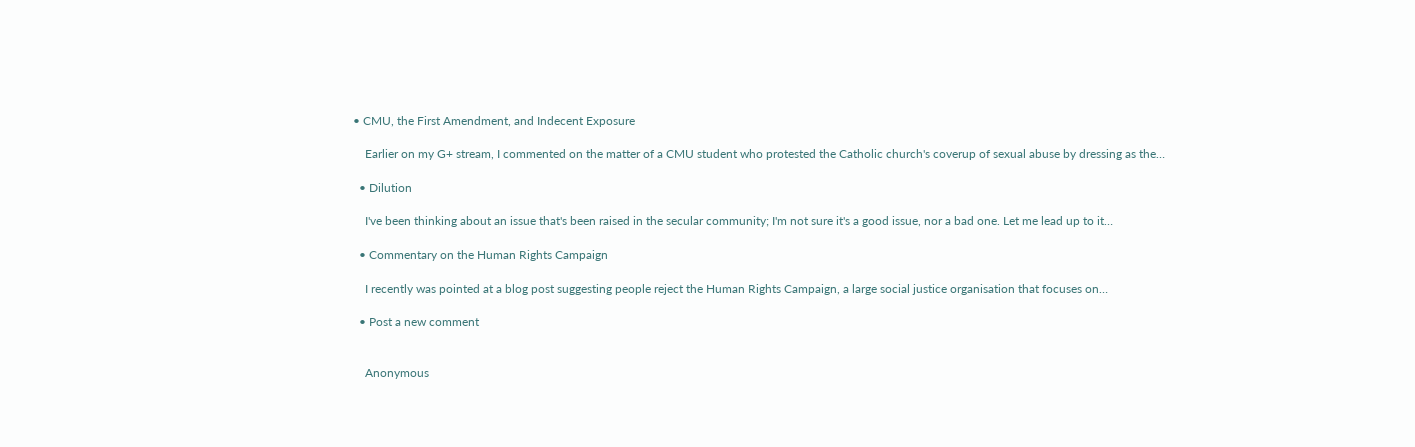• CMU, the First Amendment, and Indecent Exposure

    Earlier on my G+ stream, I commented on the matter of a CMU student who protested the Catholic church's coverup of sexual abuse by dressing as the…

  • Dilution

    I've been thinking about an issue that's been raised in the secular community; I'm not sure it's a good issue, nor a bad one. Let me lead up to it…

  • Commentary on the Human Rights Campaign

    I recently was pointed at a blog post suggesting people reject the Human Rights Campaign, a large social justice organisation that focuses on…

  • Post a new comment


    Anonymous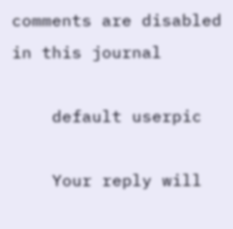comments are disabled in this journal

    default userpic

    Your reply will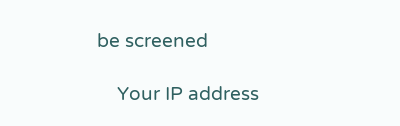be screened

    Your IP address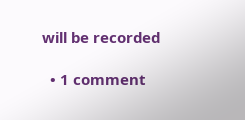will be recorded

  • 1 comment